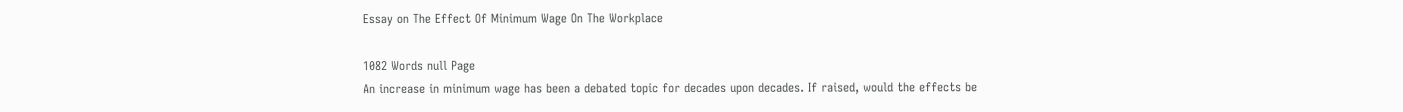Essay on The Effect Of Minimum Wage On The Workplace

1082 Words null Page
An increase in minimum wage has been a debated topic for decades upon decades. If raised, would the effects be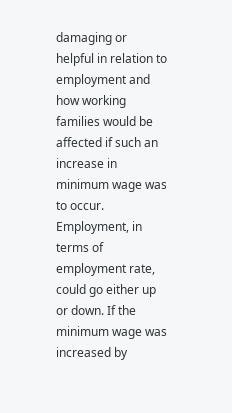damaging or helpful in relation to employment and how working families would be affected if such an increase in minimum wage was to occur.
Employment, in terms of employment rate, could go either up or down. If the minimum wage was increased by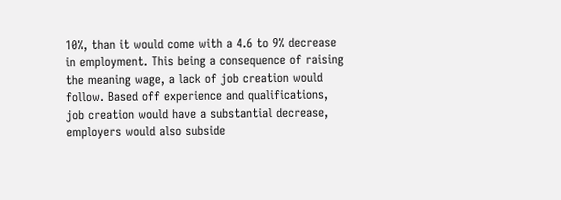10%, than it would come with a 4.6 to 9% decrease in employment. This being a consequence of raising the meaning wage, a lack of job creation would follow. Based off experience and qualifications, job creation would have a substantial decrease, employers would also subside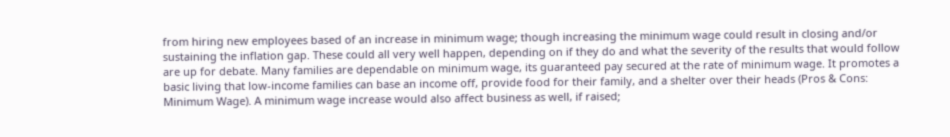from hiring new employees based of an increase in minimum wage; though increasing the minimum wage could result in closing and/or sustaining the inflation gap. These could all very well happen, depending on if they do and what the severity of the results that would follow are up for debate. Many families are dependable on minimum wage, its guaranteed pay secured at the rate of minimum wage. It promotes a basic living that low-income families can base an income off, provide food for their family, and a shelter over their heads (Pros & Cons: Minimum Wage). A minimum wage increase would also affect business as well, if raised;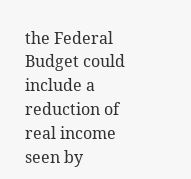the Federal Budget could include a reduction of real income seen by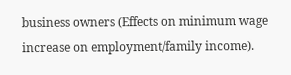business owners (Effects on minimum wage increase on employment/family income).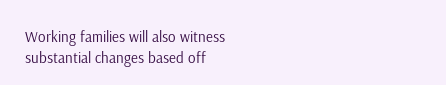Working families will also witness substantial changes based off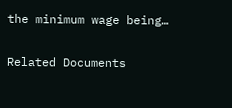the minimum wage being…

Related Documents